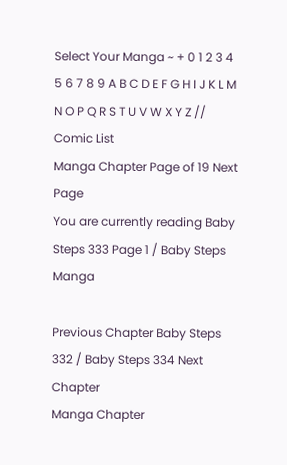Select Your Manga ~ + 0 1 2 3 4 5 6 7 8 9 A B C D E F G H I J K L M N O P Q R S T U V W X Y Z // Comic List
Manga Chapter Page of 19 Next Page
You are currently reading Baby Steps 333 Page 1 / Baby Steps Manga

Previous Chapter Baby Steps 332 / Baby Steps 334 Next Chapter
Manga Chapter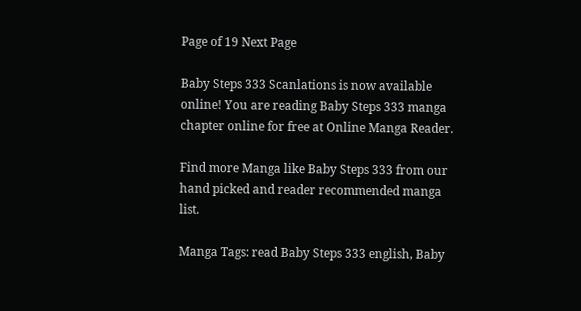Page of 19 Next Page

Baby Steps 333 Scanlations is now available online! You are reading Baby Steps 333 manga chapter online for free at Online Manga Reader.

Find more Manga like Baby Steps 333 from our hand picked and reader recommended manga list.

Manga Tags: read Baby Steps 333 english, Baby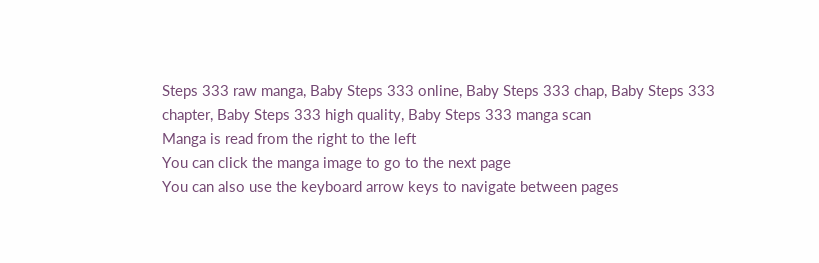Steps 333 raw manga, Baby Steps 333 online, Baby Steps 333 chap, Baby Steps 333 chapter, Baby Steps 333 high quality, Baby Steps 333 manga scan
Manga is read from the right to the left
You can click the manga image to go to the next page
You can also use the keyboard arrow keys to navigate between pages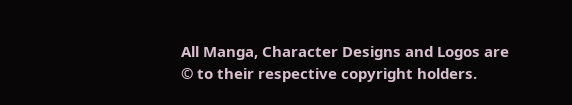All Manga, Character Designs and Logos are © to their respective copyright holders.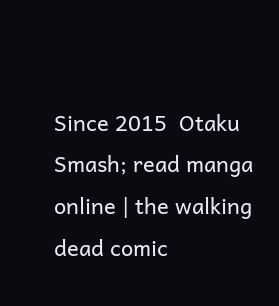Since 2015  Otaku Smash; read manga online | the walking dead comic